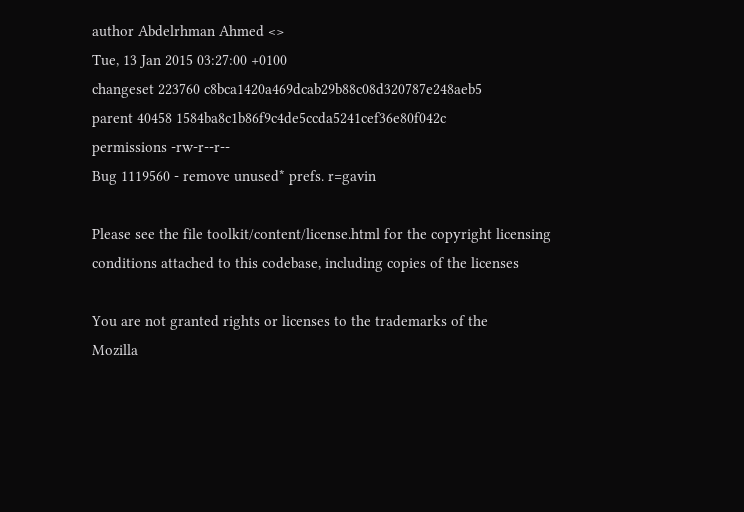author Abdelrhman Ahmed <>
Tue, 13 Jan 2015 03:27:00 +0100
changeset 223760 c8bca1420a469dcab29b88c08d320787e248aeb5
parent 40458 1584ba8c1b86f9c4de5ccda5241cef36e80f042c
permissions -rw-r--r--
Bug 1119560 - remove unused* prefs. r=gavin

Please see the file toolkit/content/license.html for the copyright licensing
conditions attached to this codebase, including copies of the licenses

You are not granted rights or licenses to the trademarks of the
Mozilla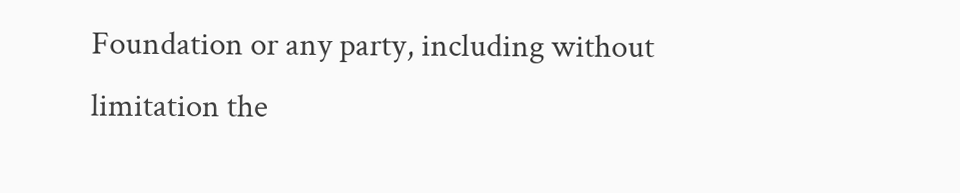Foundation or any party, including without limitation the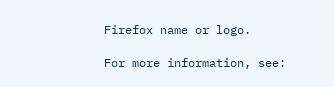Firefox name or logo.

For more information, see: